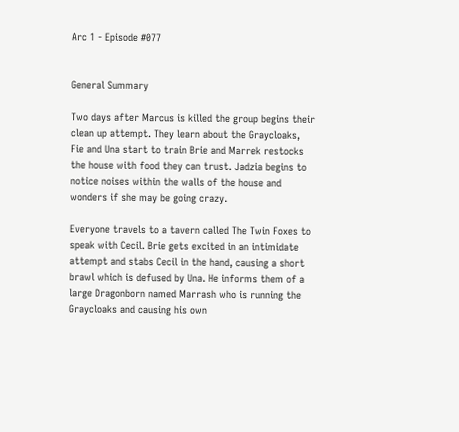Arc 1 - Episode #077


General Summary

Two days after Marcus is killed the group begins their clean up attempt. They learn about the Graycloaks, Fie and Una start to train Brie and Marrek restocks the house with food they can trust. Jadzia begins to notice noises within the walls of the house and wonders if she may be going crazy.

Everyone travels to a tavern called The Twin Foxes to speak with Cecil. Brie gets excited in an intimidate attempt and stabs Cecil in the hand, causing a short brawl which is defused by Una. He informs them of a large Dragonborn named Marrash who is running the Graycloaks and causing his own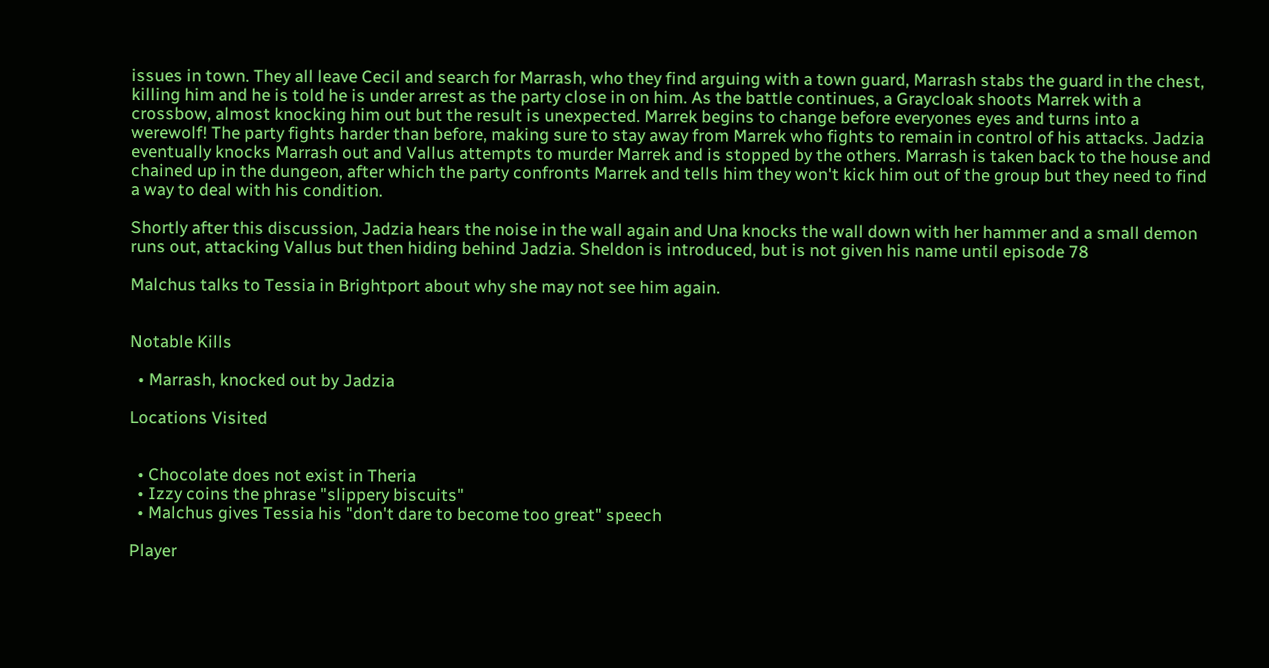issues in town. They all leave Cecil and search for Marrash, who they find arguing with a town guard, Marrash stabs the guard in the chest, killing him and he is told he is under arrest as the party close in on him. As the battle continues, a Graycloak shoots Marrek with a crossbow, almost knocking him out but the result is unexpected. Marrek begins to change before everyones eyes and turns into a werewolf! The party fights harder than before, making sure to stay away from Marrek who fights to remain in control of his attacks. Jadzia eventually knocks Marrash out and Vallus attempts to murder Marrek and is stopped by the others. Marrash is taken back to the house and chained up in the dungeon, after which the party confronts Marrek and tells him they won't kick him out of the group but they need to find a way to deal with his condition.

Shortly after this discussion, Jadzia hears the noise in the wall again and Una knocks the wall down with her hammer and a small demon runs out, attacking Vallus but then hiding behind Jadzia. Sheldon is introduced, but is not given his name until episode 78

Malchus talks to Tessia in Brightport about why she may not see him again.


Notable Kills

  • Marrash, knocked out by Jadzia

Locations Visited


  • Chocolate does not exist in Theria
  • Izzy coins the phrase "slippery biscuits"
  • Malchus gives Tessia his "don't dare to become too great" speech

Player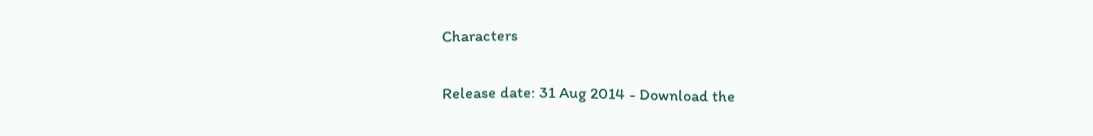Characters

Release date: 31 Aug 2014 - Download the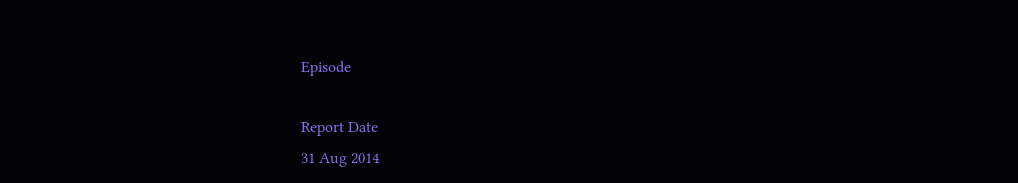Episode

Report Date
31 Aug 2014